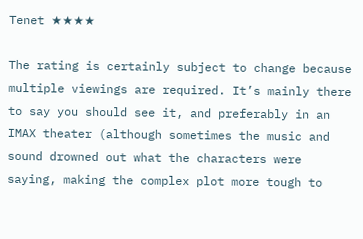Tenet ★★★★

The rating is certainly subject to change because multiple viewings are required. It’s mainly there to say you should see it, and preferably in an IMAX theater (although sometimes the music and sound drowned out what the characters were saying, making the complex plot more tough to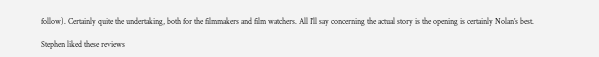follow). Certainly quite the undertaking, both for the filmmakers and film watchers. All I’ll say concerning the actual story is the opening is certainly Nolan’s best.

Stephen liked these reviews